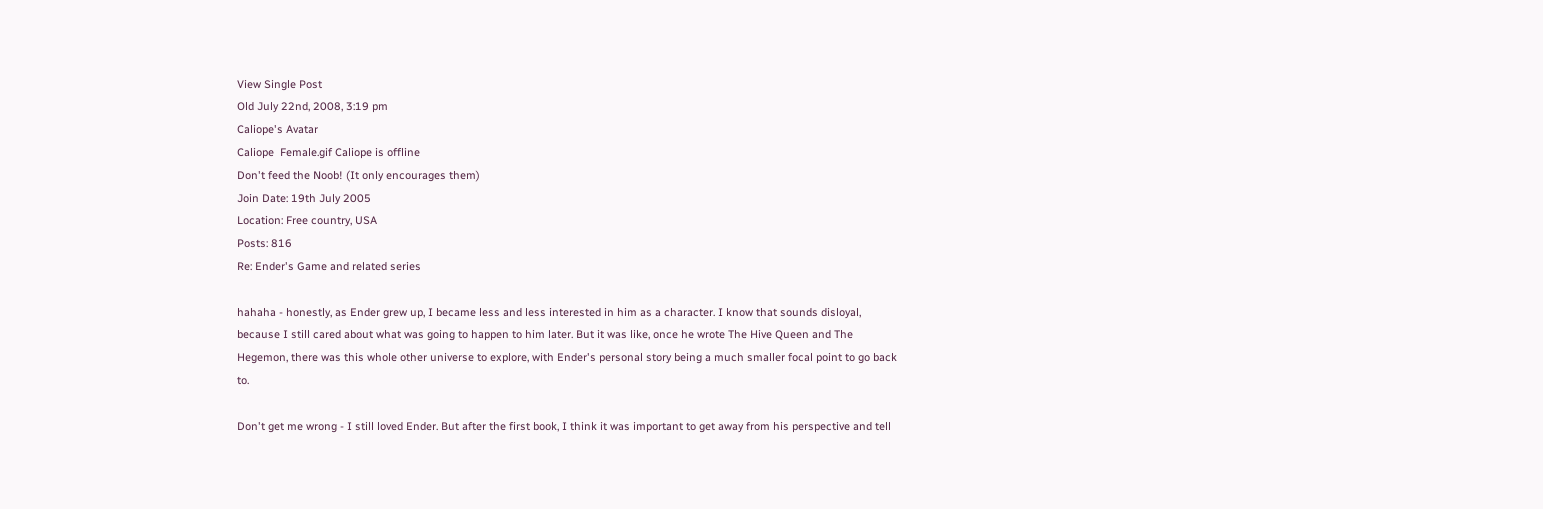View Single Post
Old July 22nd, 2008, 3:19 pm
Caliope's Avatar
Caliope  Female.gif Caliope is offline
Don't feed the Noob! (It only encourages them)
Join Date: 19th July 2005
Location: Free country, USA
Posts: 816
Re: Ender's Game and related series

hahaha - honestly, as Ender grew up, I became less and less interested in him as a character. I know that sounds disloyal, because I still cared about what was going to happen to him later. But it was like, once he wrote The Hive Queen and The Hegemon, there was this whole other universe to explore, with Ender's personal story being a much smaller focal point to go back to.

Don't get me wrong - I still loved Ender. But after the first book, I think it was important to get away from his perspective and tell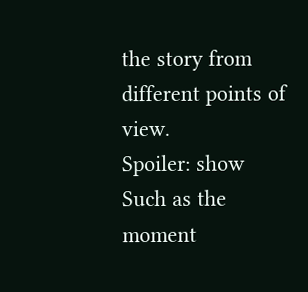the story from different points of view.
Spoiler: show
Such as the moment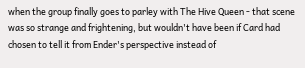when the group finally goes to parley with The Hive Queen - that scene was so strange and frightening, but wouldn't have been if Card had chosen to tell it from Ender's perspective instead of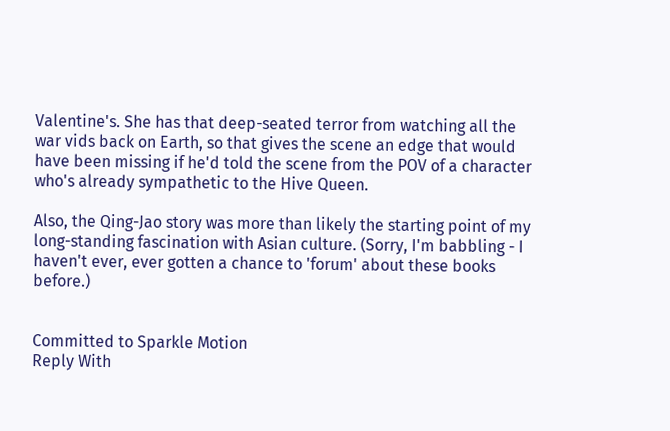Valentine's. She has that deep-seated terror from watching all the war vids back on Earth, so that gives the scene an edge that would have been missing if he'd told the scene from the POV of a character who's already sympathetic to the Hive Queen.

Also, the Qing-Jao story was more than likely the starting point of my long-standing fascination with Asian culture. (Sorry, I'm babbling - I haven't ever, ever gotten a chance to 'forum' about these books before.)


Committed to Sparkle Motion
Reply With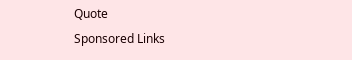Quote
Sponsored Links